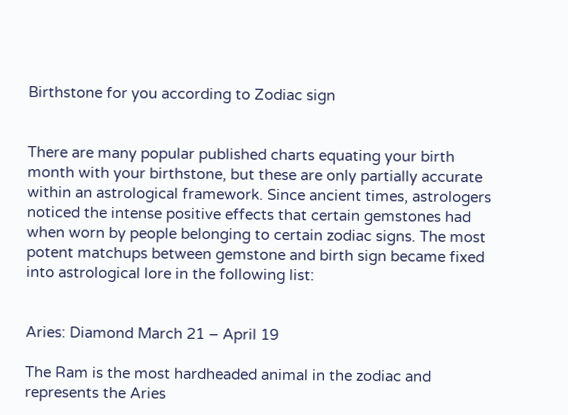Birthstone for you according to Zodiac sign


There are many popular published charts equating your birth month with your birthstone, but these are only partially accurate within an astrological framework. Since ancient times, astrologers noticed the intense positive effects that certain gemstones had when worn by people belonging to certain zodiac signs. The most potent matchups between gemstone and birth sign became fixed into astrological lore in the following list:


Aries: Diamond March 21 – April 19

The Ram is the most hardheaded animal in the zodiac and represents the Aries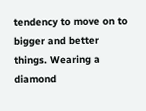tendency to move on to bigger and better things. Wearing a diamond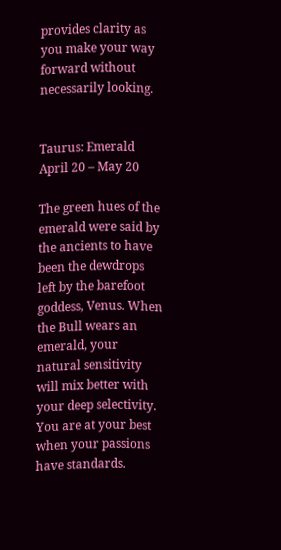provides clarity as you make your way forward without necessarily looking.


Taurus: Emerald April 20 – May 20

The green hues of the emerald were said by the ancients to have been the dewdrops left by the barefoot goddess, Venus. When the Bull wears an emerald, your natural sensitivity will mix better with your deep selectivity. You are at your best when your passions have standards.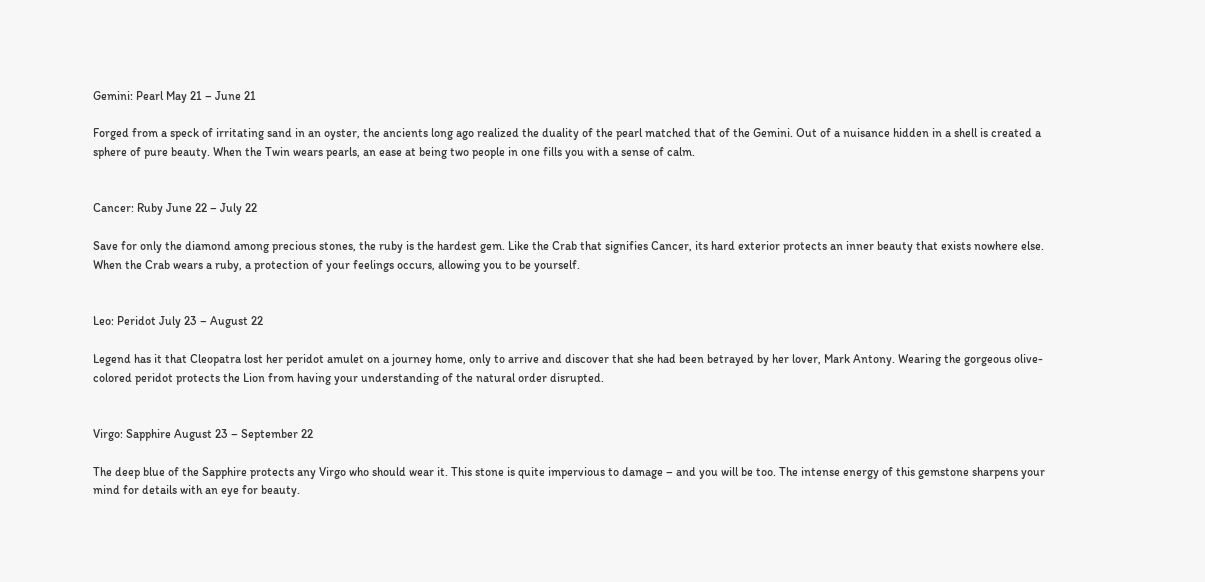Gemini: Pearl May 21 – June 21

Forged from a speck of irritating sand in an oyster, the ancients long ago realized the duality of the pearl matched that of the Gemini. Out of a nuisance hidden in a shell is created a sphere of pure beauty. When the Twin wears pearls, an ease at being two people in one fills you with a sense of calm.


Cancer: Ruby June 22 – July 22

Save for only the diamond among precious stones, the ruby is the hardest gem. Like the Crab that signifies Cancer, its hard exterior protects an inner beauty that exists nowhere else. When the Crab wears a ruby, a protection of your feelings occurs, allowing you to be yourself.


Leo: Peridot July 23 – August 22

Legend has it that Cleopatra lost her peridot amulet on a journey home, only to arrive and discover that she had been betrayed by her lover, Mark Antony. Wearing the gorgeous olive-colored peridot protects the Lion from having your understanding of the natural order disrupted.


Virgo: Sapphire August 23 – September 22

The deep blue of the Sapphire protects any Virgo who should wear it. This stone is quite impervious to damage – and you will be too. The intense energy of this gemstone sharpens your mind for details with an eye for beauty.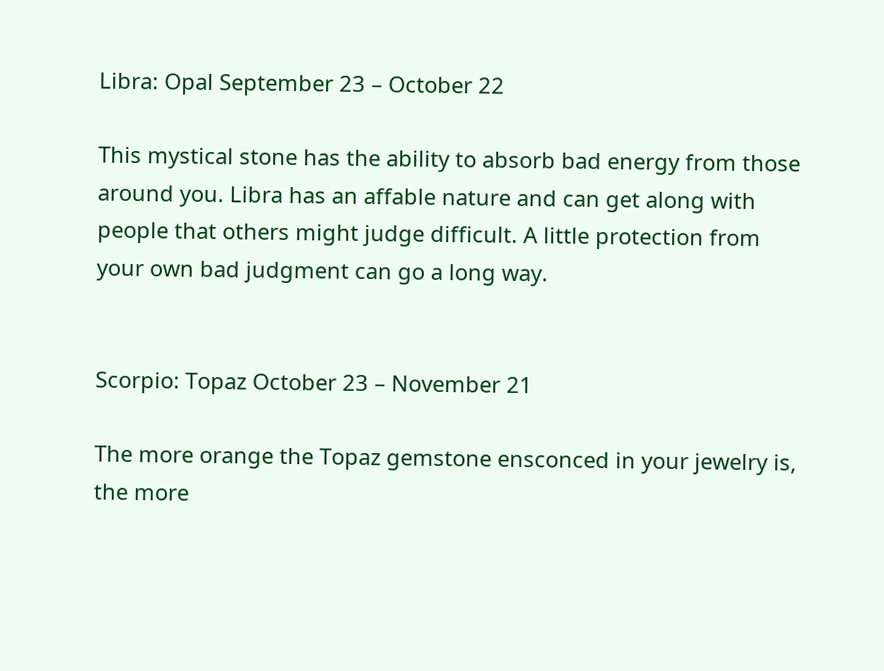Libra: Opal September 23 – October 22

This mystical stone has the ability to absorb bad energy from those around you. Libra has an affable nature and can get along with people that others might judge difficult. A little protection from your own bad judgment can go a long way.


Scorpio: Topaz October 23 – November 21

The more orange the Topaz gemstone ensconced in your jewelry is, the more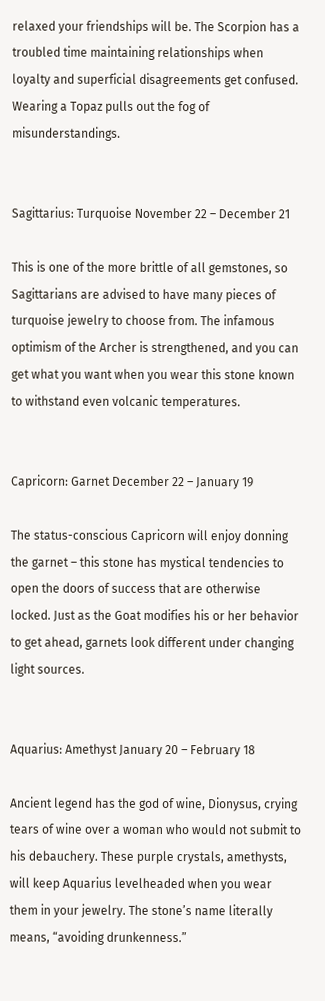relaxed your friendships will be. The Scorpion has a troubled time maintaining relationships when loyalty and superficial disagreements get confused. Wearing a Topaz pulls out the fog of misunderstandings.


Sagittarius: Turquoise November 22 – December 21

This is one of the more brittle of all gemstones, so Sagittarians are advised to have many pieces of turquoise jewelry to choose from. The infamous optimism of the Archer is strengthened, and you can get what you want when you wear this stone known to withstand even volcanic temperatures.


Capricorn: Garnet December 22 – January 19

The status-conscious Capricorn will enjoy donning the garnet – this stone has mystical tendencies to open the doors of success that are otherwise locked. Just as the Goat modifies his or her behavior to get ahead, garnets look different under changing light sources.


Aquarius: Amethyst January 20 – February 18

Ancient legend has the god of wine, Dionysus, crying tears of wine over a woman who would not submit to his debauchery. These purple crystals, amethysts, will keep Aquarius levelheaded when you wear them in your jewelry. The stone’s name literally means, “avoiding drunkenness.”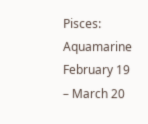Pisces: Aquamarine February 19 – March 20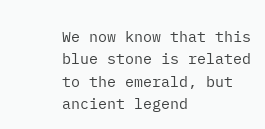We now know that this blue stone is related to the emerald, but ancient legend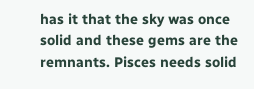has it that the sky was once solid and these gems are the remnants. Pisces needs solid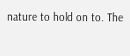nature to hold on to. The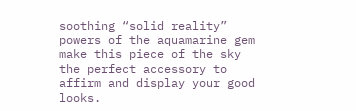soothing “solid reality” powers of the aquamarine gem make this piece of the sky the perfect accessory to affirm and display your good looks.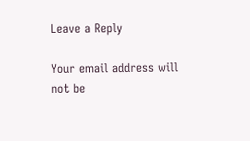Leave a Reply

Your email address will not be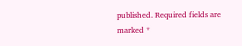published. Required fields are marked *